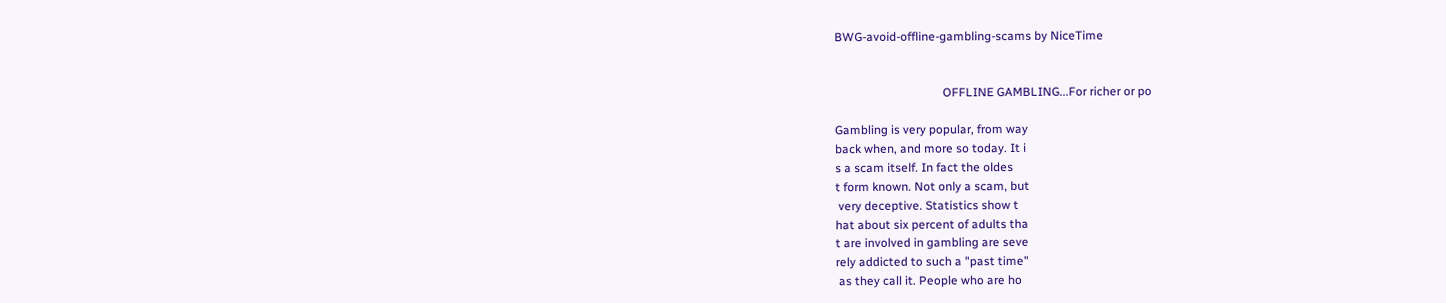BWG-avoid-offline-gambling-scams by NiceTime


                                    OFFLINE GAMBLING...For richer or po

Gambling is very popular, from way
back when, and more so today. It i
s a scam itself. In fact the oldes
t form known. Not only a scam, but
 very deceptive. Statistics show t
hat about six percent of adults tha
t are involved in gambling are seve
rely addicted to such a "past time"
 as they call it. People who are ho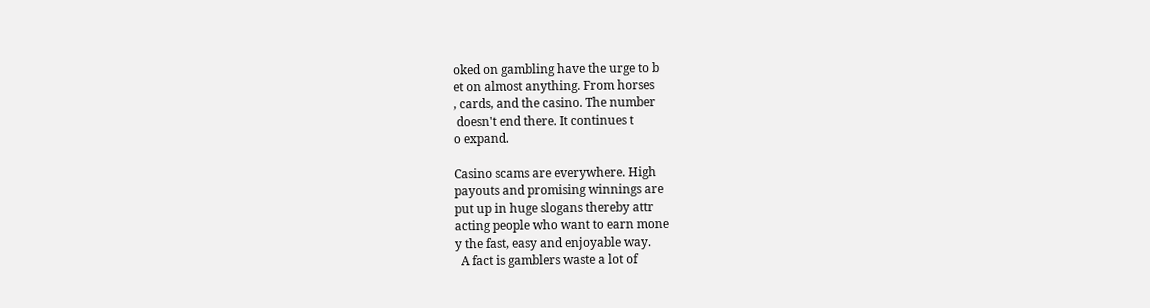oked on gambling have the urge to b
et on almost anything. From horses
, cards, and the casino. The number
 doesn't end there. It continues t
o expand.

Casino scams are everywhere. High
payouts and promising winnings are
put up in huge slogans thereby attr
acting people who want to earn mone
y the fast, easy and enjoyable way.
  A fact is gamblers waste a lot of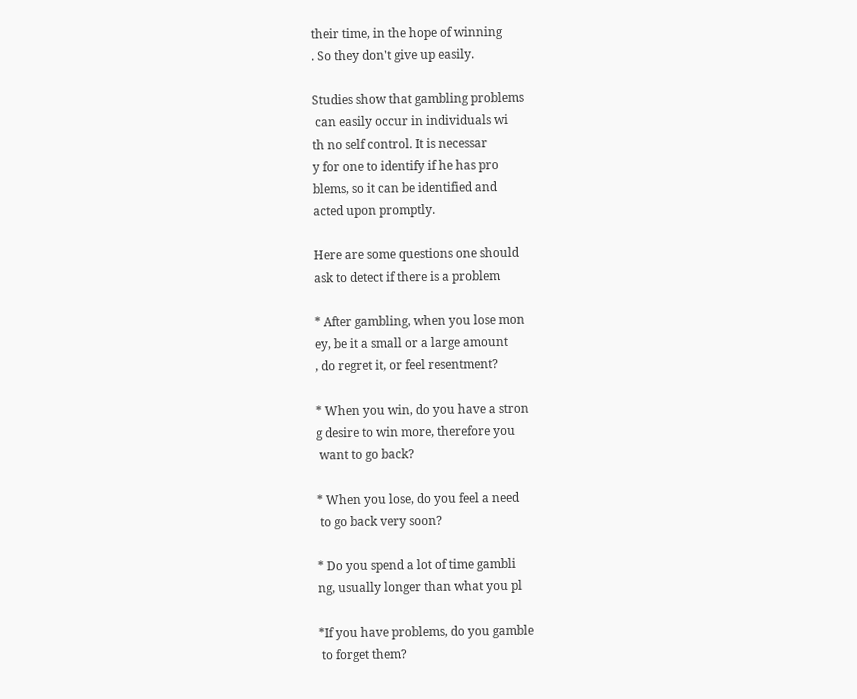their time, in the hope of winning
. So they don't give up easily.

Studies show that gambling problems
 can easily occur in individuals wi
th no self control. It is necessar
y for one to identify if he has pro
blems, so it can be identified and
acted upon promptly.

Here are some questions one should
ask to detect if there is a problem

* After gambling, when you lose mon
ey, be it a small or a large amount
, do regret it, or feel resentment?

* When you win, do you have a stron
g desire to win more, therefore you
 want to go back?

* When you lose, do you feel a need
 to go back very soon?

* Do you spend a lot of time gambli
ng, usually longer than what you pl

*If you have problems, do you gamble
 to forget them?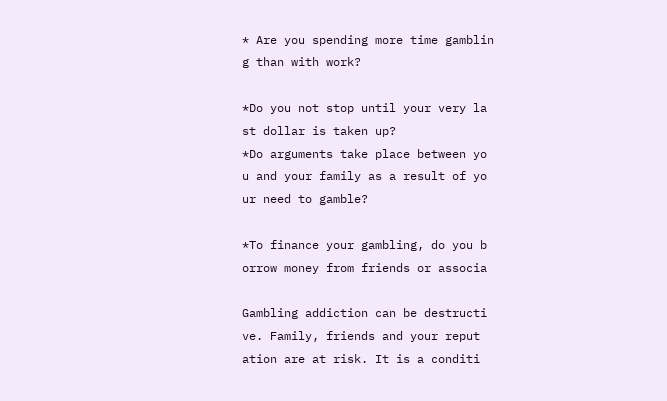* Are you spending more time gamblin
g than with work?

*Do you not stop until your very la
st dollar is taken up?
*Do arguments take place between yo
u and your family as a result of yo
ur need to gamble?

*To finance your gambling, do you b
orrow money from friends or associa

Gambling addiction can be destructi
ve. Family, friends and your reput
ation are at risk. It is a conditi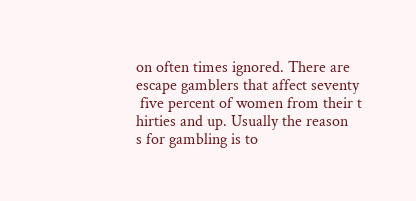on often times ignored. There are
escape gamblers that affect seventy
 five percent of women from their t
hirties and up. Usually the reason
s for gambling is to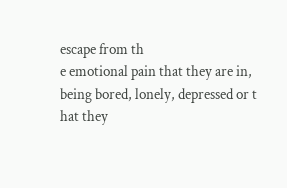escape from th
e emotional pain that they are in,
being bored, lonely, depressed or t
hat they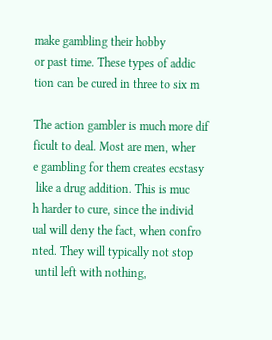make gambling their hobby
or past time. These types of addic
tion can be cured in three to six m

The action gambler is much more dif
ficult to deal. Most are men, wher
e gambling for them creates ecstasy
 like a drug addition. This is muc
h harder to cure, since the individ
ual will deny the fact, when confro
nted. They will typically not stop
 until left with nothing,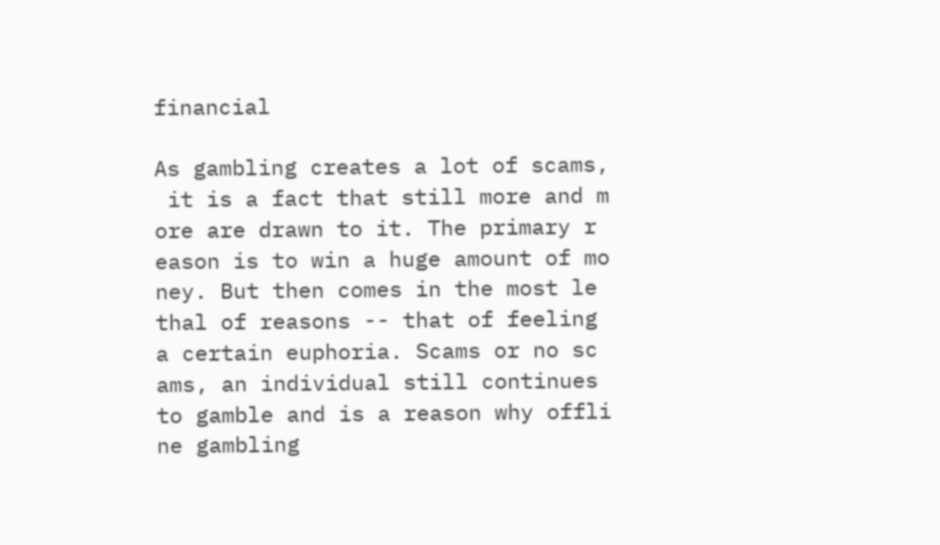financial

As gambling creates a lot of scams,
 it is a fact that still more and m
ore are drawn to it. The primary r
eason is to win a huge amount of mo
ney. But then comes in the most le
thal of reasons -- that of feeling
a certain euphoria. Scams or no sc
ams, an individual still continues
to gamble and is a reason why offli
ne gambling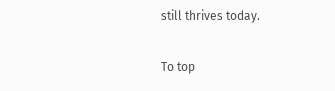still thrives today.

To top